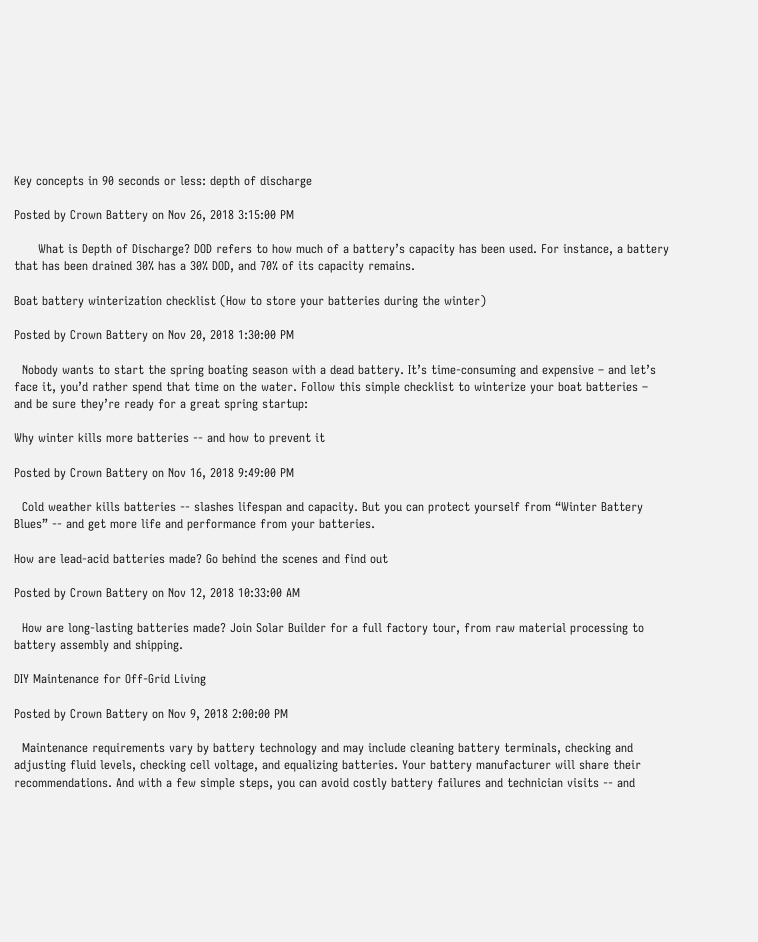Key concepts in 90 seconds or less: depth of discharge

Posted by Crown Battery on Nov 26, 2018 3:15:00 PM

      What is Depth of Discharge? DOD refers to how much of a battery’s capacity has been used. For instance, a battery that has been drained 30% has a 30% DOD, and 70% of its capacity remains.

Boat battery winterization checklist (How to store your batteries during the winter)

Posted by Crown Battery on Nov 20, 2018 1:30:00 PM

  Nobody wants to start the spring boating season with a dead battery. It’s time-consuming and expensive – and let’s face it, you’d rather spend that time on the water. Follow this simple checklist to winterize your boat batteries – and be sure they’re ready for a great spring startup:

Why winter kills more batteries -- and how to prevent it

Posted by Crown Battery on Nov 16, 2018 9:49:00 PM

  Cold weather kills batteries -- slashes lifespan and capacity. But you can protect yourself from “Winter Battery Blues” -- and get more life and performance from your batteries.

How are lead-acid batteries made? Go behind the scenes and find out

Posted by Crown Battery on Nov 12, 2018 10:33:00 AM

  How are long-lasting batteries made? Join Solar Builder for a full factory tour, from raw material processing to battery assembly and shipping.

DIY Maintenance for Off-Grid Living

Posted by Crown Battery on Nov 9, 2018 2:00:00 PM

  Maintenance requirements vary by battery technology and may include cleaning battery terminals, checking and adjusting fluid levels, checking cell voltage, and equalizing batteries. Your battery manufacturer will share their recommendations. And with a few simple steps, you can avoid costly battery failures and technician visits -- and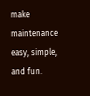make maintenance easy, simple, and fun.